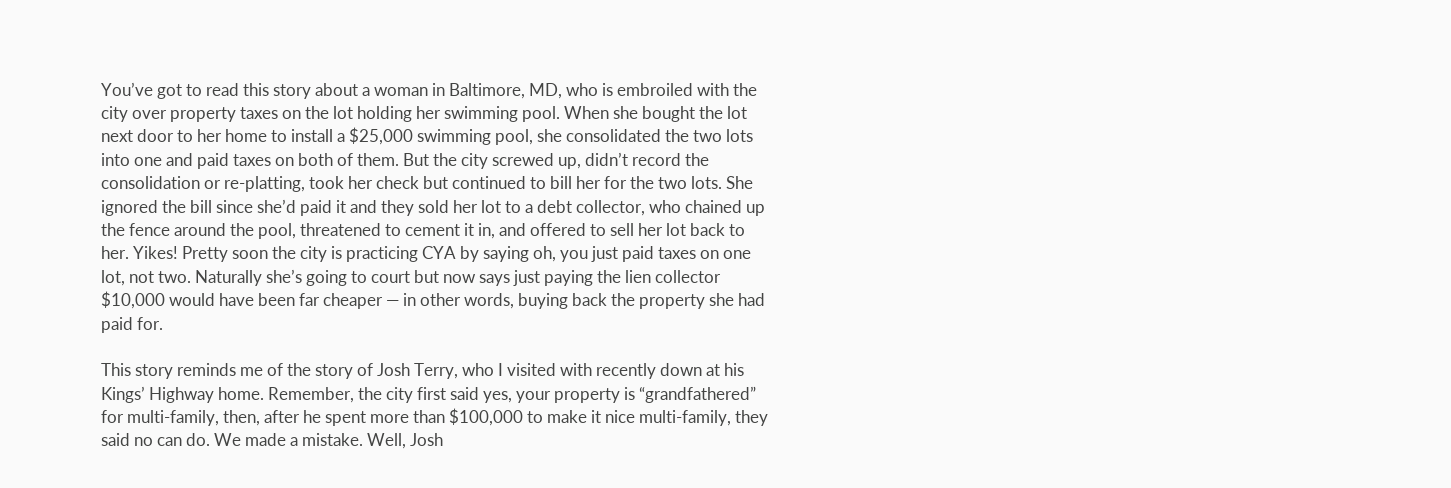You’ve got to read this story about a woman in Baltimore, MD, who is embroiled with the city over property taxes on the lot holding her swimming pool. When she bought the lot next door to her home to install a $25,000 swimming pool, she consolidated the two lots into one and paid taxes on both of them. But the city screwed up, didn’t record the consolidation or re-platting, took her check but continued to bill her for the two lots. She ignored the bill since she’d paid it and they sold her lot to a debt collector, who chained up the fence around the pool, threatened to cement it in, and offered to sell her lot back to her. Yikes! Pretty soon the city is practicing CYA by saying oh, you just paid taxes on one lot, not two. Naturally she’s going to court but now says just paying the lien collector $10,000 would have been far cheaper — in other words, buying back the property she had paid for.

This story reminds me of the story of Josh Terry, who I visited with recently down at his Kings’ Highway home. Remember, the city first said yes, your property is “grandfathered” for multi-family, then, after he spent more than $100,000 to make it nice multi-family, they said no can do. We made a mistake. Well, Josh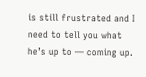is still frustrated and I need to tell you what he’s up to — coming up.